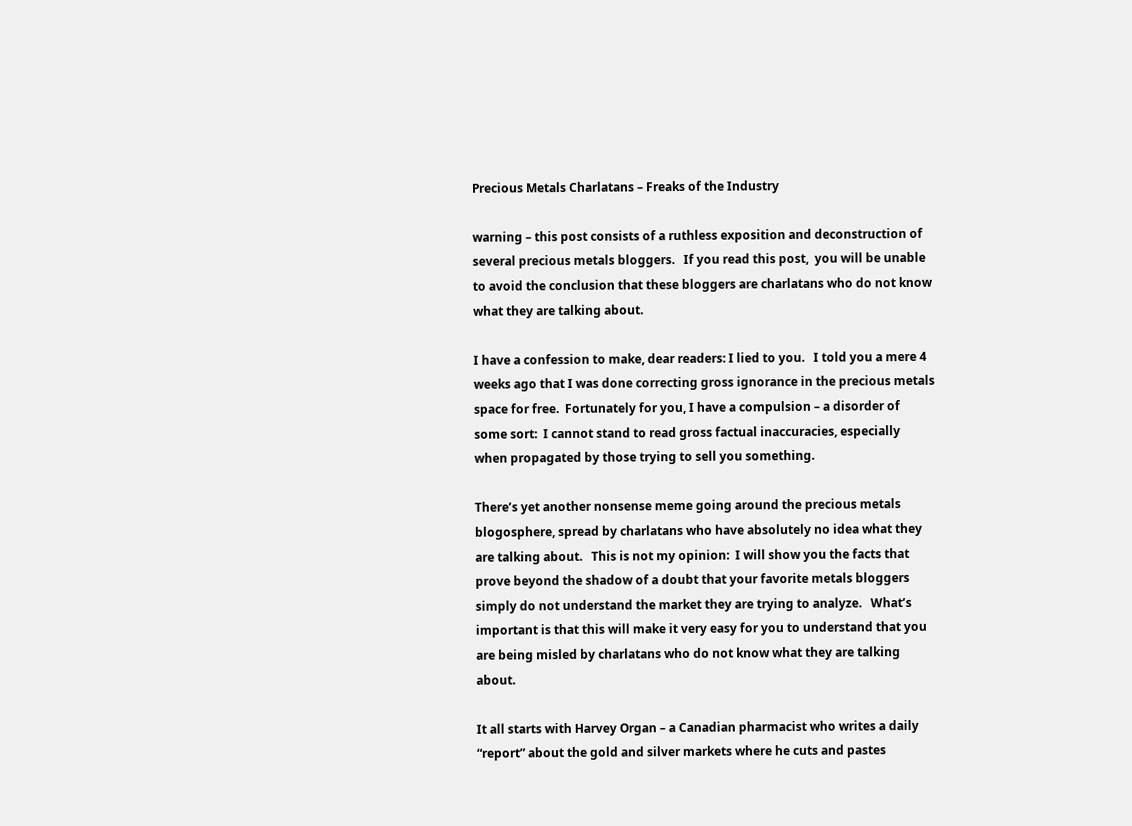Precious Metals Charlatans – Freaks of the Industry

warning – this post consists of a ruthless exposition and deconstruction of several precious metals bloggers.   If you read this post,  you will be unable to avoid the conclusion that these bloggers are charlatans who do not know what they are talking about.

I have a confession to make, dear readers: I lied to you.   I told you a mere 4 weeks ago that I was done correcting gross ignorance in the precious metals space for free.  Fortunately for you, I have a compulsion – a disorder of some sort:  I cannot stand to read gross factual inaccuracies, especially when propagated by those trying to sell you something.

There’s yet another nonsense meme going around the precious metals blogosphere, spread by charlatans who have absolutely no idea what they are talking about.   This is not my opinion:  I will show you the facts that prove beyond the shadow of a doubt that your favorite metals bloggers simply do not understand the market they are trying to analyze.   What’s important is that this will make it very easy for you to understand that you are being misled by charlatans who do not know what they are talking about.

It all starts with Harvey Organ – a Canadian pharmacist who writes a daily “report” about the gold and silver markets where he cuts and pastes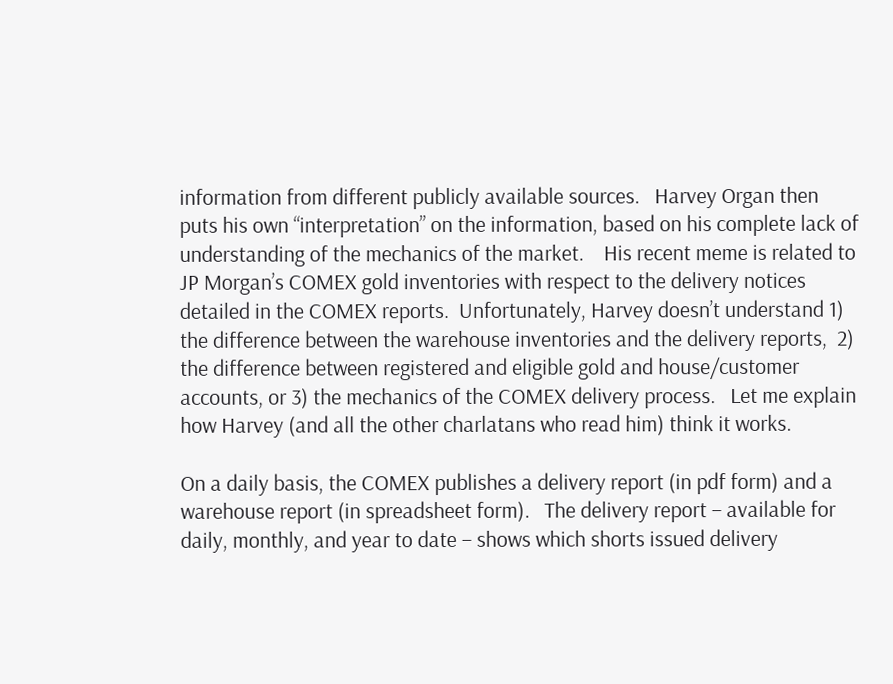information from different publicly available sources.   Harvey Organ then puts his own “interpretation” on the information, based on his complete lack of understanding of the mechanics of the market.    His recent meme is related to JP Morgan’s COMEX gold inventories with respect to the delivery notices detailed in the COMEX reports.  Unfortunately, Harvey doesn’t understand 1) the difference between the warehouse inventories and the delivery reports,  2) the difference between registered and eligible gold and house/customer accounts, or 3) the mechanics of the COMEX delivery process.   Let me explain how Harvey (and all the other charlatans who read him) think it works.

On a daily basis, the COMEX publishes a delivery report (in pdf form) and a warehouse report (in spreadsheet form).   The delivery report – available for daily, monthly, and year to date – shows which shorts issued delivery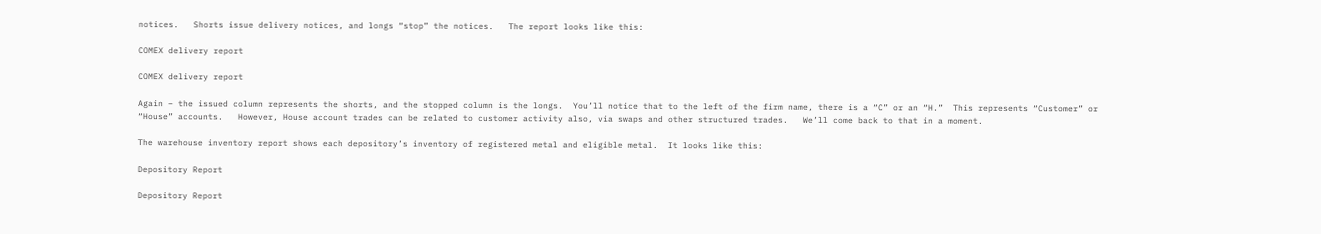notices.   Shorts issue delivery notices, and longs “stop” the notices.   The report looks like this:

COMEX delivery report

COMEX delivery report

Again – the issued column represents the shorts, and the stopped column is the longs.  You’ll notice that to the left of the firm name, there is a “C” or an “H.”  This represents “Customer” or “House” accounts.   However, House account trades can be related to customer activity also, via swaps and other structured trades.   We’ll come back to that in a moment.

The warehouse inventory report shows each depository’s inventory of registered metal and eligible metal.  It looks like this:

Depository Report

Depository Report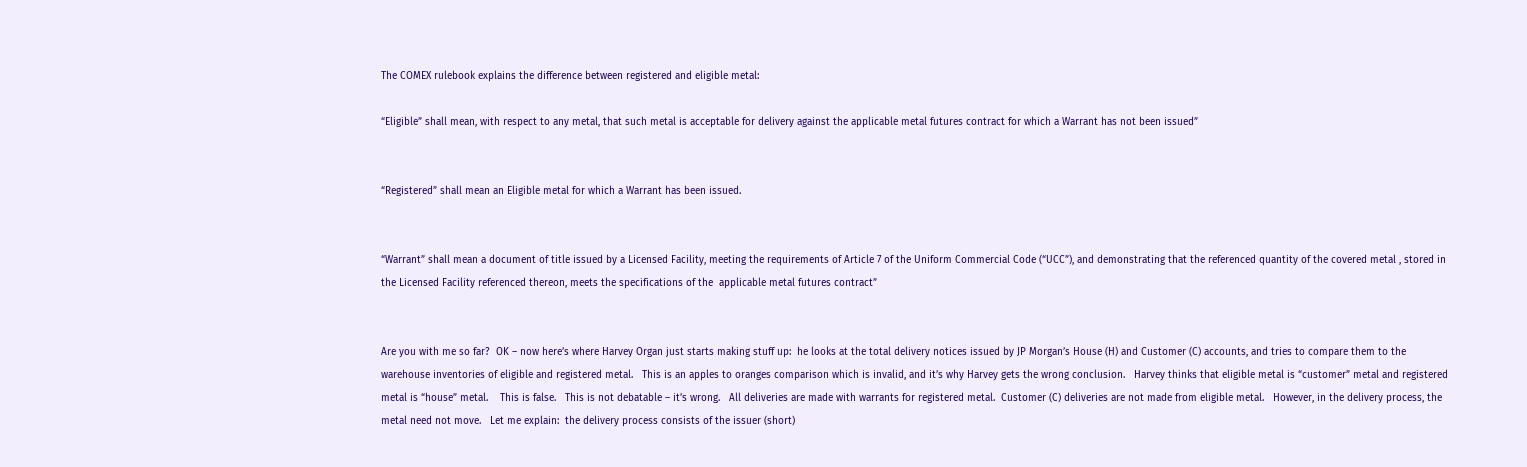The COMEX rulebook explains the difference between registered and eligible metal:

“Eligible” shall mean, with respect to any metal, that such metal is acceptable for delivery against the applicable metal futures contract for which a Warrant has not been issued”


“Registered” shall mean an Eligible metal for which a Warrant has been issued.


“Warrant” shall mean a document of title issued by a Licensed Facility, meeting the requirements of Article 7 of the Uniform Commercial Code (“UCC”), and demonstrating that the referenced quantity of the covered metal , stored in the Licensed Facility referenced thereon, meets the specifications of the  applicable metal futures contract”


Are you with me so far?  OK – now here’s where Harvey Organ just starts making stuff up:  he looks at the total delivery notices issued by JP Morgan’s House (H) and Customer (C) accounts, and tries to compare them to the warehouse inventories of eligible and registered metal.   This is an apples to oranges comparison which is invalid, and it’s why Harvey gets the wrong conclusion.   Harvey thinks that eligible metal is “customer” metal and registered metal is “house” metal.    This is false.   This is not debatable – it’s wrong.   All deliveries are made with warrants for registered metal.  Customer (C) deliveries are not made from eligible metal.   However, in the delivery process, the metal need not move.   Let me explain:  the delivery process consists of the issuer (short)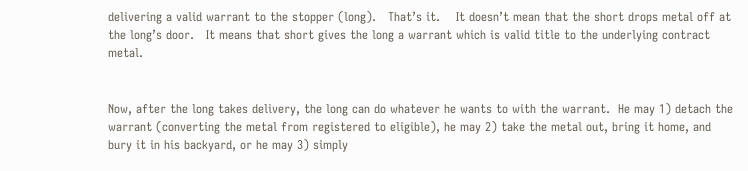delivering a valid warrant to the stopper (long).   That’s it.    It doesn’t mean that the short drops metal off at the long’s door.   It means that short gives the long a warrant which is valid title to the underlying contract metal.


Now, after the long takes delivery, the long can do whatever he wants to with the warrant.  He may 1) detach the warrant (converting the metal from registered to eligible), he may 2) take the metal out, bring it home, and bury it in his backyard, or he may 3) simply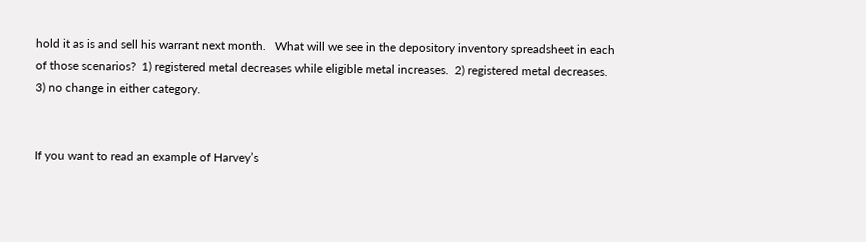hold it as is and sell his warrant next month.   What will we see in the depository inventory spreadsheet in each of those scenarios?  1) registered metal decreases while eligible metal increases.  2) registered metal decreases.   3) no change in either category.


If you want to read an example of Harvey’s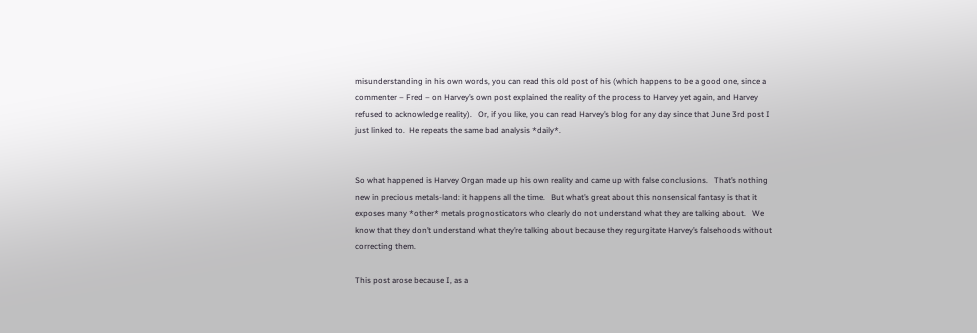misunderstanding in his own words, you can read this old post of his (which happens to be a good one, since a commenter – Fred – on Harvey’s own post explained the reality of the process to Harvey yet again, and Harvey refused to acknowledge reality).   Or, if you like, you can read Harvey’s blog for any day since that June 3rd post I just linked to.  He repeats the same bad analysis *daily*.


So what happened is Harvey Organ made up his own reality and came up with false conclusions.   That’s nothing new in precious metals-land: it happens all the time.   But what’s great about this nonsensical fantasy is that it exposes many *other* metals prognosticators who clearly do not understand what they are talking about.   We know that they don’t understand what they’re talking about because they regurgitate Harvey’s falsehoods without correcting them.

This post arose because I, as a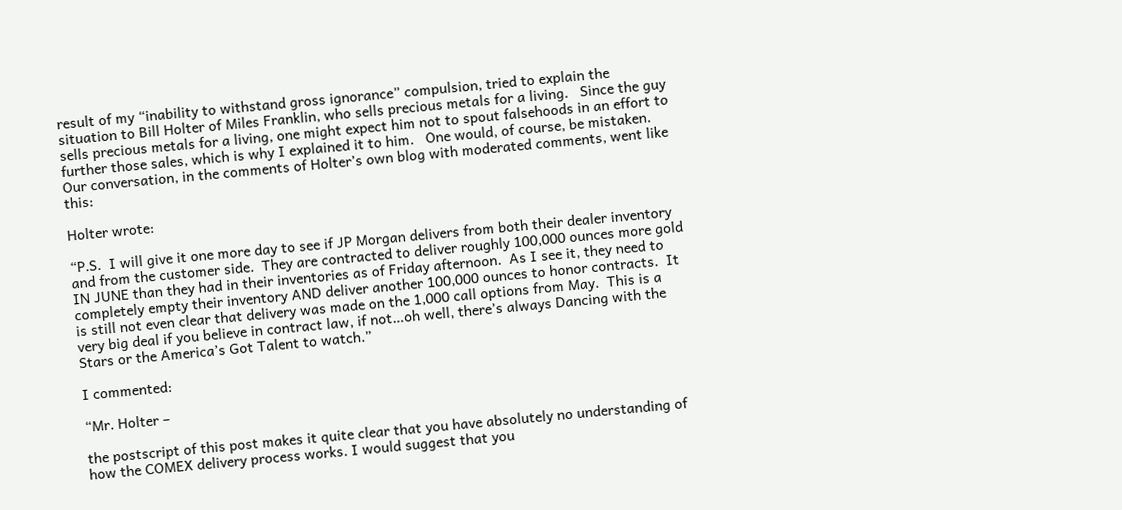result of my “inability to withstand gross ignorance” compulsion, tried to explain the situation to Bill Holter of Miles Franklin, who sells precious metals for a living.   Since the guy sells precious metals for a living, one might expect him not to spout falsehoods in an effort to further those sales, which is why I explained it to him.   One would, of course, be mistaken.   Our conversation, in the comments of Holter’s own blog with moderated comments, went like this:

Holter wrote:

“P.S.  I will give it one more day to see if JP Morgan delivers from both their dealer inventory and from the customer side.  They are contracted to deliver roughly 100,000 ounces more gold IN JUNE than they had in their inventories as of Friday afternoon.  As I see it, they need to completely empty their inventory AND deliver another 100,000 ounces to honor contracts.  It is still not even clear that delivery was made on the 1,000 call options from May.  This is a very big deal if you believe in contract law, if not…oh well, there’s always Dancing with the Stars or the America’s Got Talent to watch.”

I commented:

“Mr. Holter –

the postscript of this post makes it quite clear that you have absolutely no understanding of how the COMEX delivery process works. I would suggest that you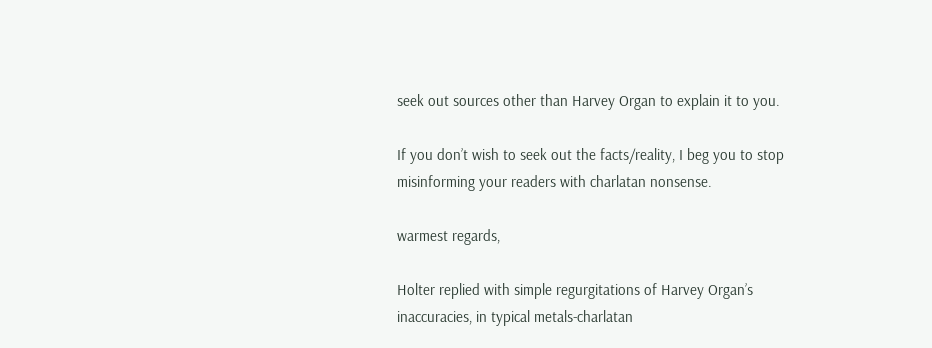seek out sources other than Harvey Organ to explain it to you.

If you don’t wish to seek out the facts/reality, I beg you to stop misinforming your readers with charlatan nonsense.

warmest regards,

Holter replied with simple regurgitations of Harvey Organ’s inaccuracies, in typical metals-charlatan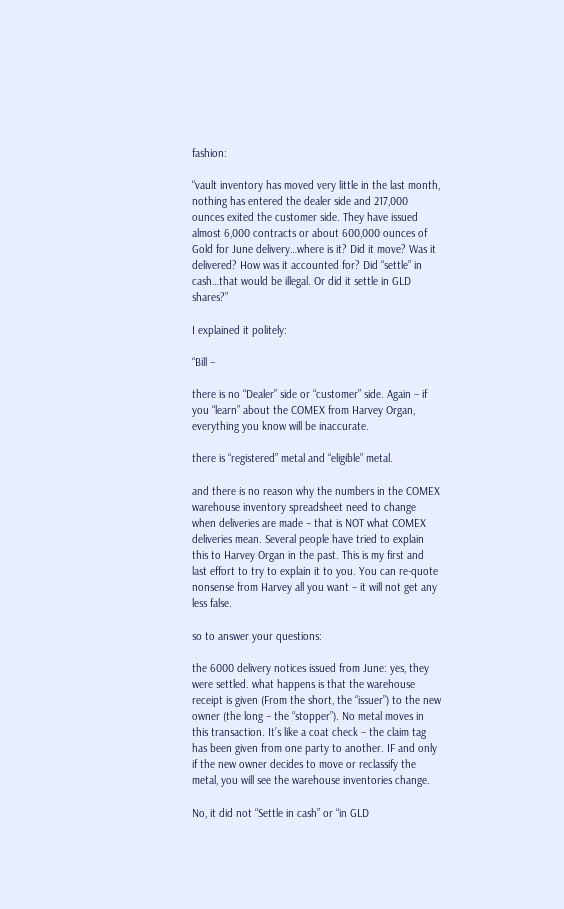fashion:

“vault inventory has moved very little in the last month, nothing has entered the dealer side and 217,000 ounces exited the customer side. They have issued almost 6,000 contracts or about 600,000 ounces of Gold for June delivery…where is it? Did it move? Was it delivered? How was it accounted for? Did “settle” in cash…that would be illegal. Or did it settle in GLD shares?”

I explained it politely:

“Bill –

there is no “Dealer” side or “customer” side. Again – if you “learn” about the COMEX from Harvey Organ, everything you know will be inaccurate.

there is “registered” metal and “eligible” metal.

and there is no reason why the numbers in the COMEX warehouse inventory spreadsheet need to change when deliveries are made – that is NOT what COMEX deliveries mean. Several people have tried to explain this to Harvey Organ in the past. This is my first and last effort to try to explain it to you. You can re-quote nonsense from Harvey all you want – it will not get any less false.

so to answer your questions:

the 6000 delivery notices issued from June: yes, they were settled. what happens is that the warehouse receipt is given (From the short, the “issuer”) to the new owner (the long – the “stopper”). No metal moves in this transaction. It’s like a coat check – the claim tag has been given from one party to another. IF and only if the new owner decides to move or reclassify the metal, you will see the warehouse inventories change.

No, it did not “Settle in cash” or “in GLD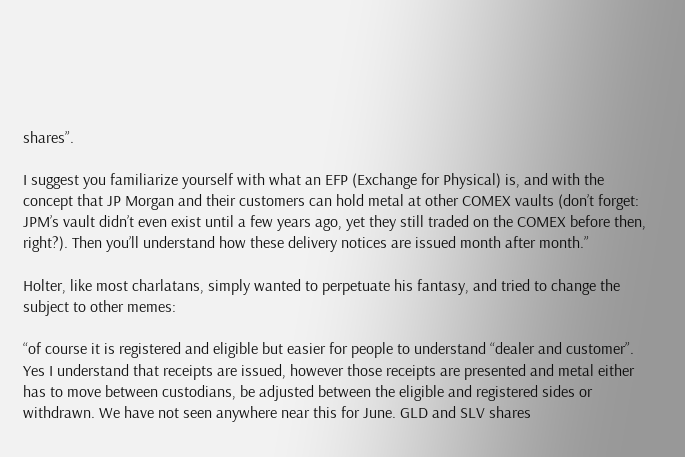shares”.

I suggest you familiarize yourself with what an EFP (Exchange for Physical) is, and with the concept that JP Morgan and their customers can hold metal at other COMEX vaults (don’t forget: JPM’s vault didn’t even exist until a few years ago, yet they still traded on the COMEX before then, right?). Then you’ll understand how these delivery notices are issued month after month.”

Holter, like most charlatans, simply wanted to perpetuate his fantasy, and tried to change the subject to other memes:

“of course it is registered and eligible but easier for people to understand “dealer and customer”. Yes I understand that receipts are issued, however those receipts are presented and metal either has to move between custodians, be adjusted between the eligible and registered sides or withdrawn. We have not seen anywhere near this for June. GLD and SLV shares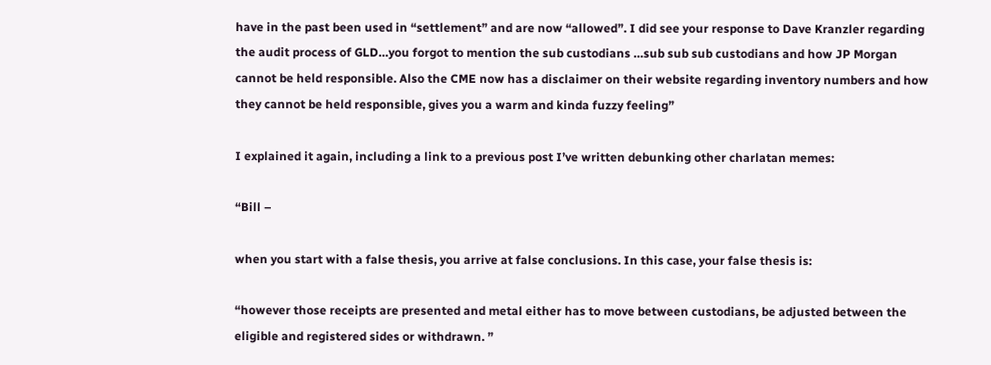have in the past been used in “settlement” and are now “allowed”. I did see your response to Dave Kranzler regarding the audit process of GLD…you forgot to mention the sub custodians …sub sub sub custodians and how JP Morgan cannot be held responsible. Also the CME now has a disclaimer on their website regarding inventory numbers and how they cannot be held responsible, gives you a warm and kinda fuzzy feeling”

I explained it again, including a link to a previous post I’ve written debunking other charlatan memes:

“Bill –

when you start with a false thesis, you arrive at false conclusions. In this case, your false thesis is:

“however those receipts are presented and metal either has to move between custodians, be adjusted between the eligible and registered sides or withdrawn. ”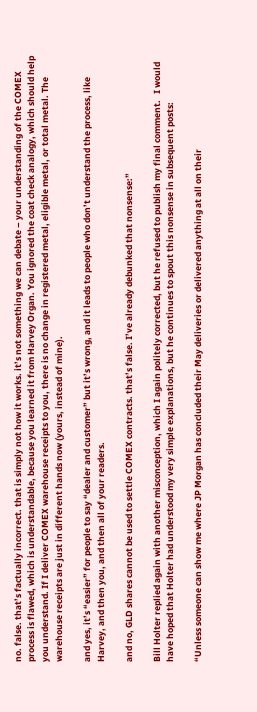no. false. that’s factually incorrect. that is simply not how it works. it’s not something we can debate – your understanding of the COMEX process is flawed, which is understandable, because you learned it from Harvey Organ. You ignored the coat check analogy, which should help you understand. If I deliver COMEX warehouse receipts to you, there is no change in registered metal, eligible metal, or total metal. The warehouse receipts are just in different hands now (yours, instead of mine).

and yes, it’s “easier” for people to say “dealer and customer” but it’s wrong, and it leads to people who don’t understand the process, like Harvey, and then you, and then all of your readers.

and no, GLD shares cannot be used to settle COMEX contracts. that’s false. I’ve already debunked that nonsense:”

Bill Holter replied again with another misconception, which I again politely corrected, but he refused to publish my final comment.   I would have hoped that Holter had understood my very simple explanations, but he continues to spout this nonsense in subsequent posts:

“Unless someone can show me where JP Morgan has concluded their May deliveries or delivered anything at all on their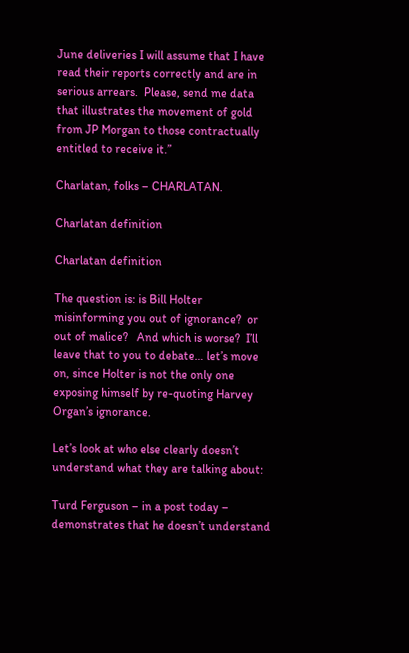June deliveries I will assume that I have read their reports correctly and are in serious arrears.  Please, send me data that illustrates the movement of gold from JP Morgan to those contractually entitled to receive it.”

Charlatan, folks – CHARLATAN.

Charlatan definition

Charlatan definition

The question is: is Bill Holter misinforming you out of ignorance?  or out of malice?   And which is worse?  I’ll leave that to you to debate… let’s move on, since Holter is not the only one exposing himself by re-quoting Harvey Organ’s ignorance.

Let’s look at who else clearly doesn’t understand what they are talking about:

Turd Ferguson – in a post today – demonstrates that he doesn’t understand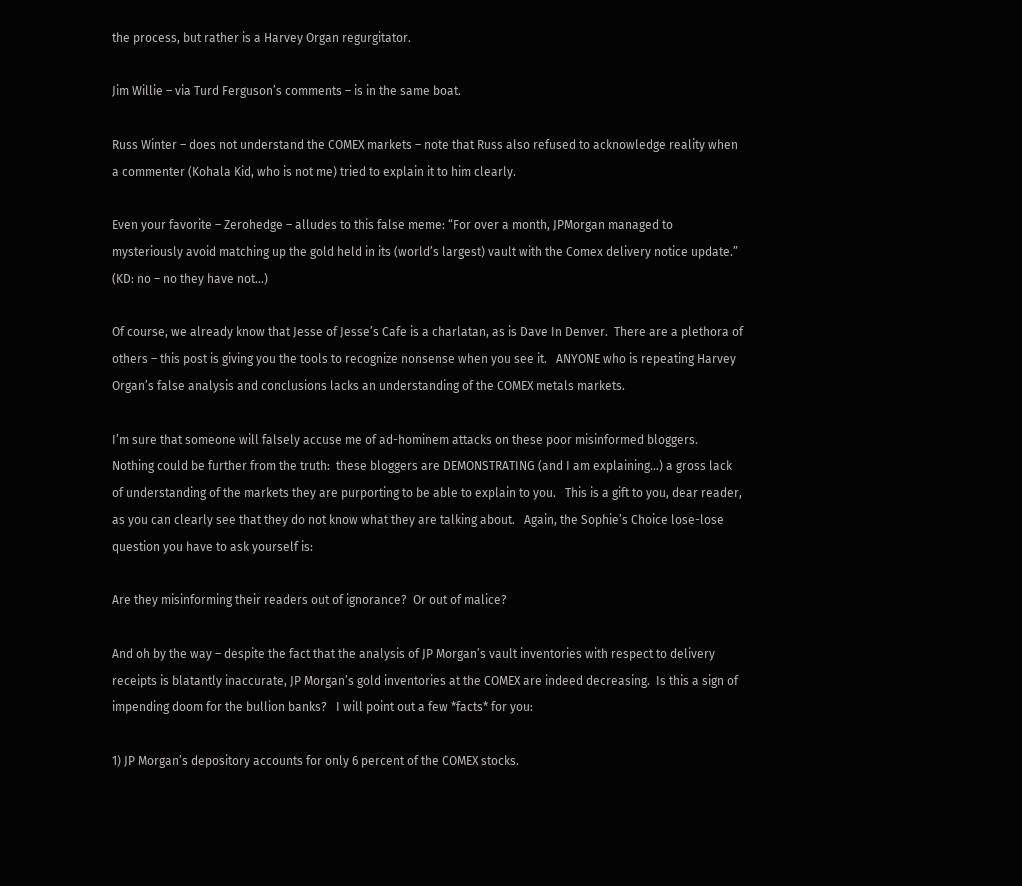the process, but rather is a Harvey Organ regurgitator.

Jim Willie – via Turd Ferguson’s comments – is in the same boat.

Russ Winter – does not understand the COMEX markets – note that Russ also refused to acknowledge reality when a commenter (Kohala Kid, who is not me) tried to explain it to him clearly.

Even your favorite – Zerohedge – alludes to this false meme: “For over a month, JPMorgan managed to mysteriously avoid matching up the gold held in its (world’s largest) vault with the Comex delivery notice update.”  (KD: no – no they have not…)

Of course, we already know that Jesse of Jesse’s Cafe is a charlatan, as is Dave In Denver.  There are a plethora of others – this post is giving you the tools to recognize nonsense when you see it.   ANYONE who is repeating Harvey Organ’s false analysis and conclusions lacks an understanding of the COMEX metals markets.

I’m sure that someone will falsely accuse me of ad-hominem attacks on these poor misinformed bloggers.  Nothing could be further from the truth:  these bloggers are DEMONSTRATING (and I am explaining…) a gross lack of understanding of the markets they are purporting to be able to explain to you.   This is a gift to you, dear reader, as you can clearly see that they do not know what they are talking about.   Again, the Sophie’s Choice lose-lose question you have to ask yourself is:

Are they misinforming their readers out of ignorance?  Or out of malice?

And oh by the way – despite the fact that the analysis of JP Morgan’s vault inventories with respect to delivery receipts is blatantly inaccurate, JP Morgan’s gold inventories at the COMEX are indeed decreasing.  Is this a sign of impending doom for the bullion banks?   I will point out a few *facts* for you:

1) JP Morgan’s depository accounts for only 6 percent of the COMEX stocks.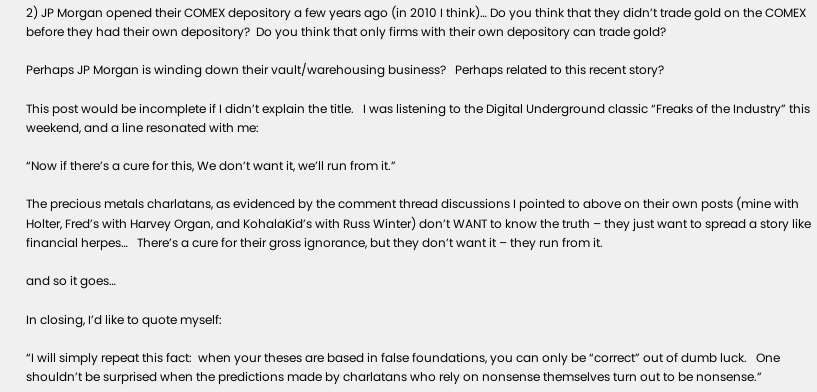2) JP Morgan opened their COMEX depository a few years ago (in 2010 I think)… Do you think that they didn’t trade gold on the COMEX before they had their own depository?  Do you think that only firms with their own depository can trade gold?

Perhaps JP Morgan is winding down their vault/warehousing business?   Perhaps related to this recent story?

This post would be incomplete if I didn’t explain the title.   I was listening to the Digital Underground classic “Freaks of the Industry” this weekend, and a line resonated with me:

“Now if there’s a cure for this, We don’t want it, we’ll run from it.”

The precious metals charlatans, as evidenced by the comment thread discussions I pointed to above on their own posts (mine with Holter, Fred’s with Harvey Organ, and KohalaKid’s with Russ Winter) don’t WANT to know the truth – they just want to spread a story like financial herpes…   There’s a cure for their gross ignorance, but they don’t want it – they run from it.

and so it goes…

In closing, I’d like to quote myself:

“I will simply repeat this fact:  when your theses are based in false foundations, you can only be “correct” out of dumb luck.   One shouldn’t be surprised when the predictions made by charlatans who rely on nonsense themselves turn out to be nonsense.”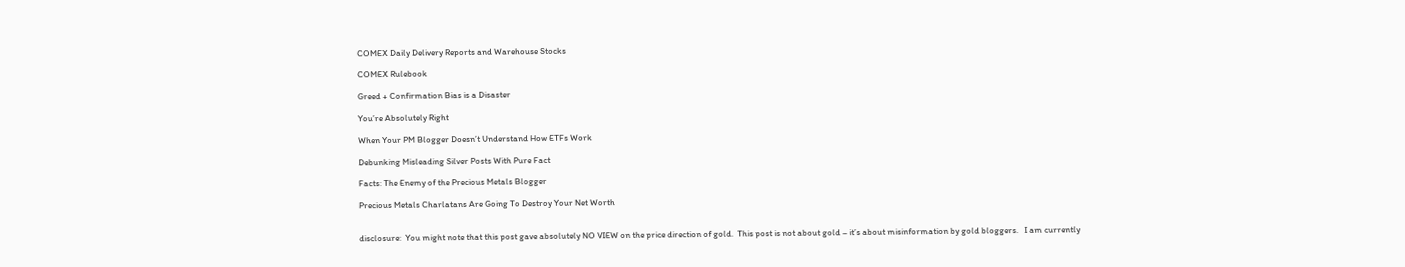COMEX Daily Delivery Reports and Warehouse Stocks

COMEX Rulebook

Greed + Confirmation Bias is a Disaster

You’re Absolutely Right

When Your PM Blogger Doesn’t Understand How ETFs Work

Debunking Misleading Silver Posts With Pure Fact

Facts: The Enemy of the Precious Metals Blogger

Precious Metals Charlatans Are Going To Destroy Your Net Worth


disclosure:  You might note that this post gave absolutely NO VIEW on the price direction of gold.  This post is not about gold – it’s about misinformation by gold bloggers.   I am currently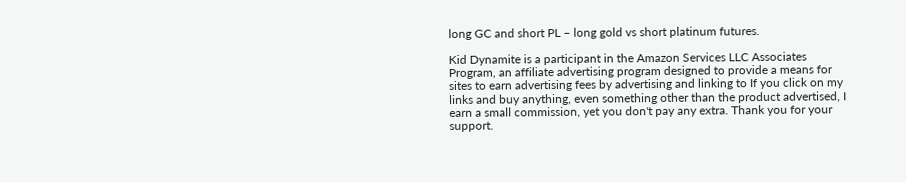long GC and short PL – long gold vs short platinum futures.

Kid Dynamite is a participant in the Amazon Services LLC Associates Program, an affiliate advertising program designed to provide a means for sites to earn advertising fees by advertising and linking to If you click on my links and buy anything, even something other than the product advertised, I earn a small commission, yet you don't pay any extra. Thank you for your support.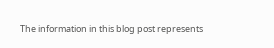The information in this blog post represents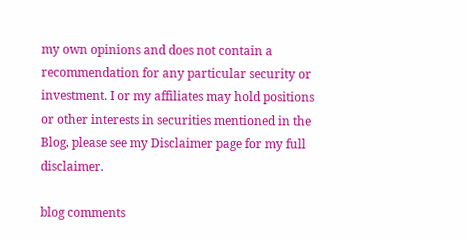my own opinions and does not contain a recommendation for any particular security or investment. I or my affiliates may hold positions or other interests in securities mentioned in the Blog, please see my Disclaimer page for my full disclaimer.

blog comments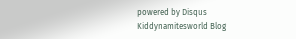powered by Disqus
Kiddynamitesworld Blog